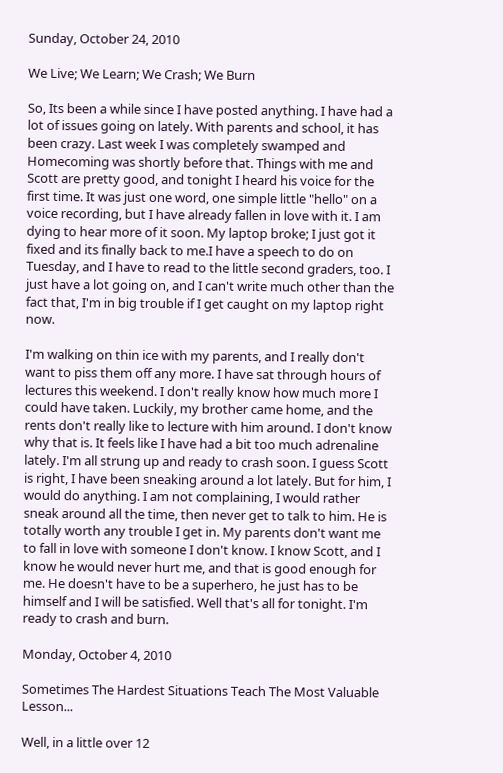Sunday, October 24, 2010

We Live; We Learn; We Crash; We Burn

So, Its been a while since I have posted anything. I have had a lot of issues going on lately. With parents and school, it has been crazy. Last week I was completely swamped and Homecoming was shortly before that. Things with me and Scott are pretty good, and tonight I heard his voice for the first time. It was just one word, one simple little "hello" on a voice recording, but I have already fallen in love with it. I am dying to hear more of it soon. My laptop broke; I just got it fixed and its finally back to me.I have a speech to do on Tuesday, and I have to read to the little second graders, too. I just have a lot going on, and I can't write much other than the fact that, I'm in big trouble if I get caught on my laptop right now.

I'm walking on thin ice with my parents, and I really don't want to piss them off any more. I have sat through hours of lectures this weekend. I don't really know how much more I could have taken. Luckily, my brother came home, and the rents don't really like to lecture with him around. I don't know why that is. It feels like I have had a bit too much adrenaline lately. I'm all strung up and ready to crash soon. I guess Scott is right, I have been sneaking around a lot lately. But for him, I would do anything. I am not complaining, I would rather sneak around all the time, then never get to talk to him. He is totally worth any trouble I get in. My parents don't want me to fall in love with someone I don't know. I know Scott, and I know he would never hurt me, and that is good enough for me. He doesn't have to be a superhero, he just has to be himself and I will be satisfied. Well that's all for tonight. I'm ready to crash and burn.

Monday, October 4, 2010

Sometimes The Hardest Situations Teach The Most Valuable Lesson...

Well, in a little over 12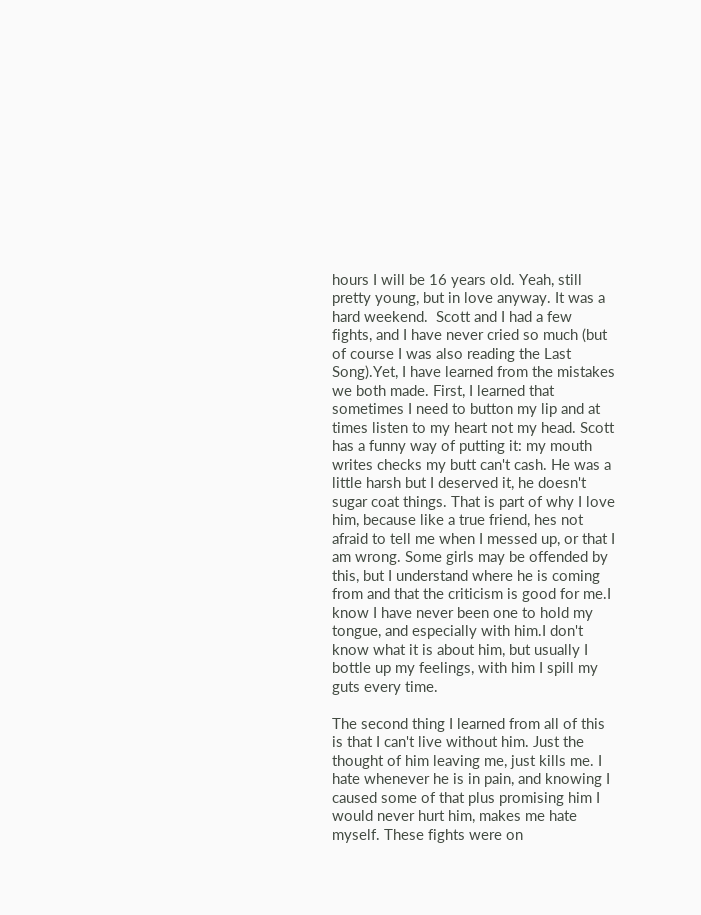hours I will be 16 years old. Yeah, still pretty young, but in love anyway. It was a hard weekend.  Scott and I had a few fights, and I have never cried so much (but of course I was also reading the Last Song).Yet, I have learned from the mistakes we both made. First, I learned that sometimes I need to button my lip and at times listen to my heart not my head. Scott has a funny way of putting it: my mouth writes checks my butt can't cash. He was a little harsh but I deserved it, he doesn't sugar coat things. That is part of why I love him, because like a true friend, hes not afraid to tell me when I messed up, or that I am wrong. Some girls may be offended by this, but I understand where he is coming from and that the criticism is good for me.I know I have never been one to hold my tongue, and especially with him.I don't know what it is about him, but usually I bottle up my feelings, with him I spill my guts every time.

The second thing I learned from all of this is that I can't live without him. Just the thought of him leaving me, just kills me. I hate whenever he is in pain, and knowing I caused some of that plus promising him I would never hurt him, makes me hate myself. These fights were on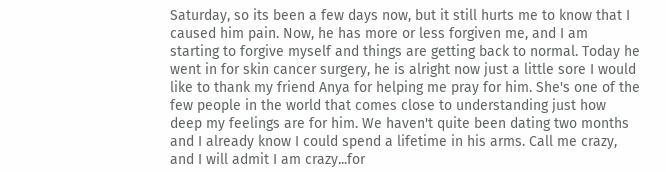Saturday, so its been a few days now, but it still hurts me to know that I caused him pain. Now, he has more or less forgiven me, and I am starting to forgive myself and things are getting back to normal. Today he went in for skin cancer surgery, he is alright now just a little sore I would like to thank my friend Anya for helping me pray for him. She's one of the few people in the world that comes close to understanding just how deep my feelings are for him. We haven't quite been dating two months and I already know I could spend a lifetime in his arms. Call me crazy, and I will admit I am crazy...for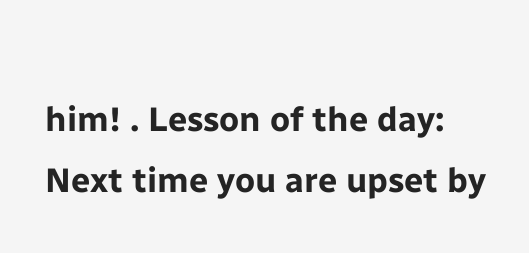him! . Lesson of the day: Next time you are upset by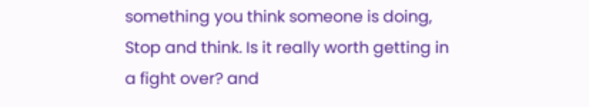something you think someone is doing, Stop and think. Is it really worth getting in a fight over? and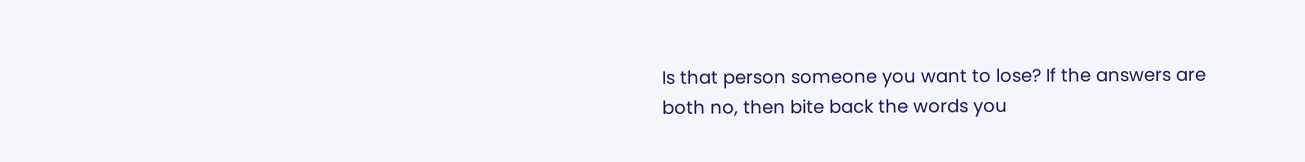Is that person someone you want to lose? If the answers are both no, then bite back the words you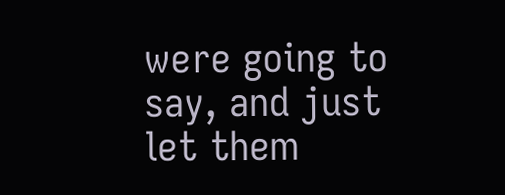were going to say, and just let them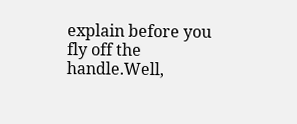explain before you fly off the handle.Well,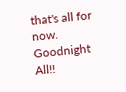that's all for now. Goodnight All!!